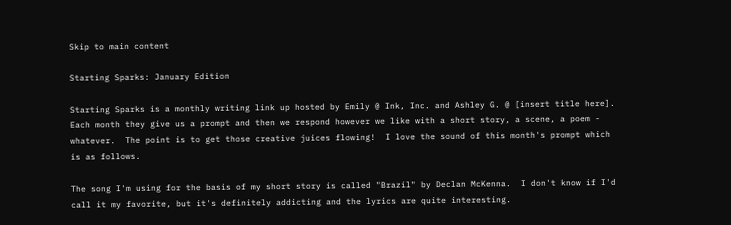Skip to main content

Starting Sparks: January Edition

Starting Sparks is a monthly writing link up hosted by Emily @ Ink, Inc. and Ashley G. @ [insert title here].  Each month they give us a prompt and then we respond however we like with a short story, a scene, a poem - whatever.  The point is to get those creative juices flowing!  I love the sound of this month's prompt which is as follows.

The song I'm using for the basis of my short story is called "Brazil" by Declan McKenna.  I don't know if I'd call it my favorite, but it's definitely addicting and the lyrics are quite interesting.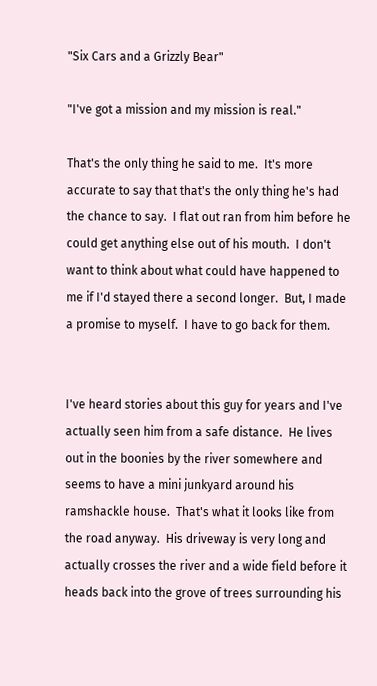"Six Cars and a Grizzly Bear"

"I've got a mission and my mission is real."

That's the only thing he said to me.  It's more accurate to say that that's the only thing he's had the chance to say.  I flat out ran from him before he could get anything else out of his mouth.  I don't want to think about what could have happened to me if I'd stayed there a second longer.  But, I made a promise to myself.  I have to go back for them.


I've heard stories about this guy for years and I've actually seen him from a safe distance.  He lives out in the boonies by the river somewhere and seems to have a mini junkyard around his ramshackle house.  That's what it looks like from the road anyway.  His driveway is very long and actually crosses the river and a wide field before it heads back into the grove of trees surrounding his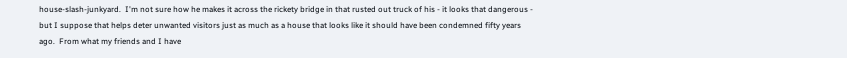house-slash-junkyard.  I'm not sure how he makes it across the rickety bridge in that rusted out truck of his - it looks that dangerous - but I suppose that helps deter unwanted visitors just as much as a house that looks like it should have been condemned fifty years ago.  From what my friends and I have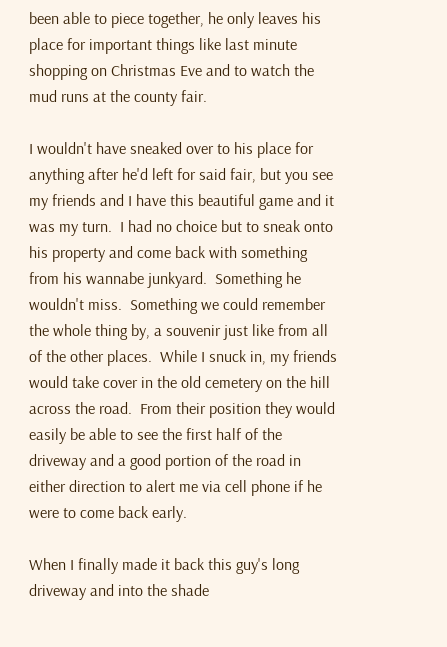been able to piece together, he only leaves his place for important things like last minute shopping on Christmas Eve and to watch the mud runs at the county fair.

I wouldn't have sneaked over to his place for anything after he'd left for said fair, but you see my friends and I have this beautiful game and it was my turn.  I had no choice but to sneak onto his property and come back with something from his wannabe junkyard.  Something he wouldn't miss.  Something we could remember the whole thing by, a souvenir just like from all of the other places.  While I snuck in, my friends would take cover in the old cemetery on the hill across the road.  From their position they would easily be able to see the first half of the driveway and a good portion of the road in either direction to alert me via cell phone if he were to come back early.

When I finally made it back this guy's long driveway and into the shade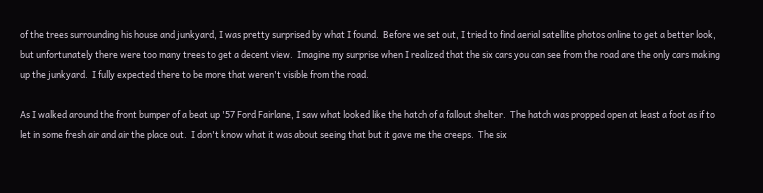of the trees surrounding his house and junkyard, I was pretty surprised by what I found.  Before we set out, I tried to find aerial satellite photos online to get a better look, but unfortunately there were too many trees to get a decent view.  Imagine my surprise when I realized that the six cars you can see from the road are the only cars making up the junkyard.  I fully expected there to be more that weren't visible from the road.

As I walked around the front bumper of a beat up '57 Ford Fairlane, I saw what looked like the hatch of a fallout shelter.  The hatch was propped open at least a foot as if to let in some fresh air and air the place out.  I don't know what it was about seeing that but it gave me the creeps.  The six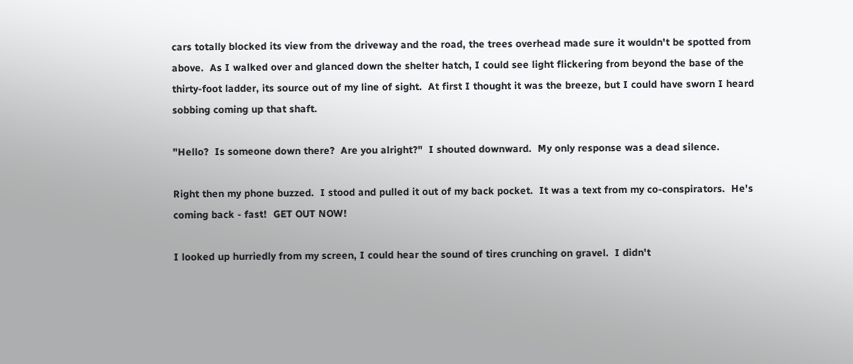cars totally blocked its view from the driveway and the road, the trees overhead made sure it wouldn't be spotted from above.  As I walked over and glanced down the shelter hatch, I could see light flickering from beyond the base of the thirty-foot ladder, its source out of my line of sight.  At first I thought it was the breeze, but I could have sworn I heard sobbing coming up that shaft.

"Hello?  Is someone down there?  Are you alright?"  I shouted downward.  My only response was a dead silence.

Right then my phone buzzed.  I stood and pulled it out of my back pocket.  It was a text from my co-conspirators.  He's coming back - fast!  GET OUT NOW!

I looked up hurriedly from my screen, I could hear the sound of tires crunching on gravel.  I didn't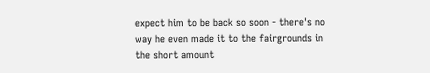expect him to be back so soon - there's no way he even made it to the fairgrounds in the short amount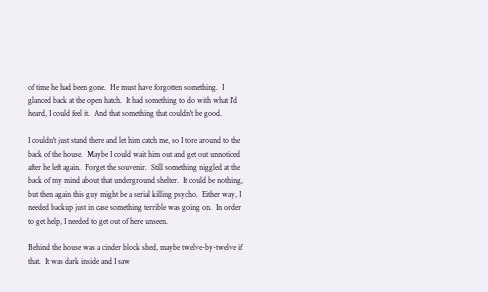of time he had been gone.  He must have forgotten something.  I glanced back at the open hatch.  It had something to do with what I'd heard, I could feel it.  And that something that couldn't be good.

I couldn't just stand there and let him catch me, so I tore around to the back of the house.  Maybe I could wait him out and get out unnoticed after he left again.  Forget the souvenir.  Still something niggled at the back of my mind about that underground shelter.  It could be nothing, but then again this guy might be a serial killing psycho.  Either way, I needed backup just in case something terrible was going on.  In order to get help, I needed to get out of here unseen.

Behind the house was a cinder block shed, maybe twelve-by-twelve if that.  It was dark inside and I saw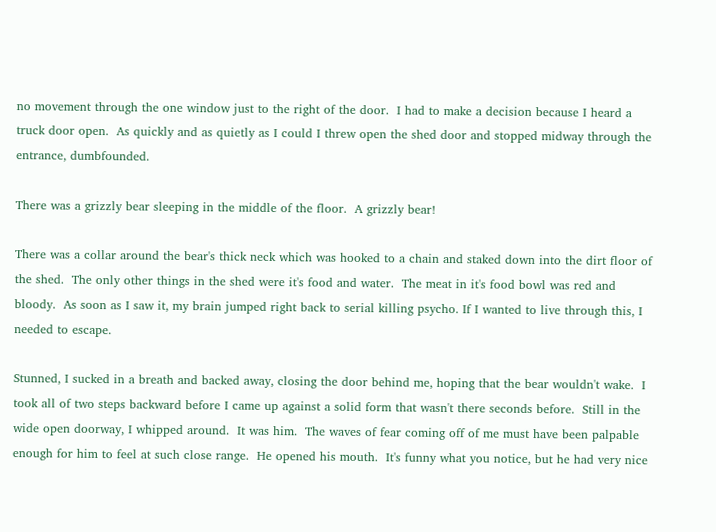no movement through the one window just to the right of the door.  I had to make a decision because I heard a truck door open.  As quickly and as quietly as I could I threw open the shed door and stopped midway through the entrance, dumbfounded.

There was a grizzly bear sleeping in the middle of the floor.  A grizzly bear!

There was a collar around the bear's thick neck which was hooked to a chain and staked down into the dirt floor of the shed.  The only other things in the shed were it's food and water.  The meat in it's food bowl was red and bloody.  As soon as I saw it, my brain jumped right back to serial killing psycho. If I wanted to live through this, I needed to escape.

Stunned, I sucked in a breath and backed away, closing the door behind me, hoping that the bear wouldn't wake.  I took all of two steps backward before I came up against a solid form that wasn't there seconds before.  Still in the wide open doorway, I whipped around.  It was him.  The waves of fear coming off of me must have been palpable enough for him to feel at such close range.  He opened his mouth.  It's funny what you notice, but he had very nice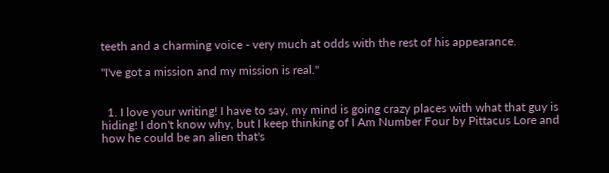teeth and a charming voice - very much at odds with the rest of his appearance.

"I've got a mission and my mission is real."


  1. I love your writing! I have to say, my mind is going crazy places with what that guy is hiding! I don't know why, but I keep thinking of I Am Number Four by Pittacus Lore and how he could be an alien that's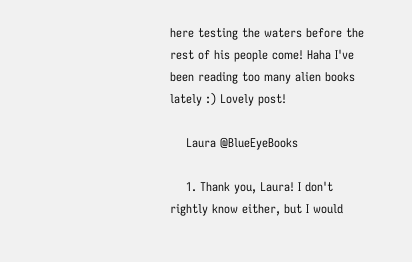here testing the waters before the rest of his people come! Haha I've been reading too many alien books lately :) Lovely post!

    Laura @BlueEyeBooks

    1. Thank you, Laura! I don't rightly know either, but I would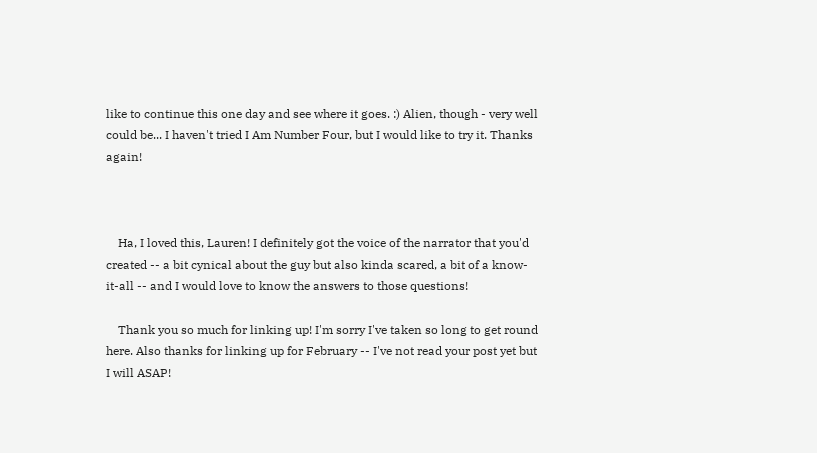like to continue this one day and see where it goes. :) Alien, though - very well could be... I haven't tried I Am Number Four, but I would like to try it. Thanks again!



    Ha, I loved this, Lauren! I definitely got the voice of the narrator that you'd created -- a bit cynical about the guy but also kinda scared, a bit of a know-it-all -- and I would love to know the answers to those questions!

    Thank you so much for linking up! I'm sorry I've taken so long to get round here. Also thanks for linking up for February -- I've not read your post yet but I will ASAP!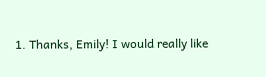1. Thanks, Emily! I would really like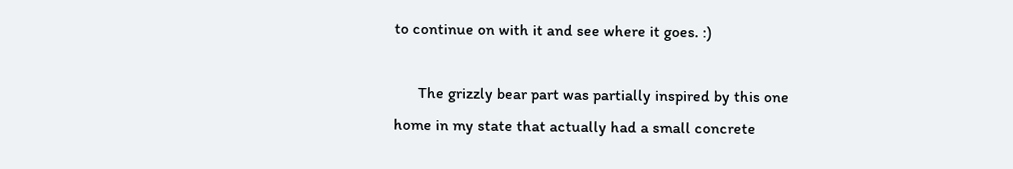to continue on with it and see where it goes. :)

      The grizzly bear part was partially inspired by this one home in my state that actually had a small concrete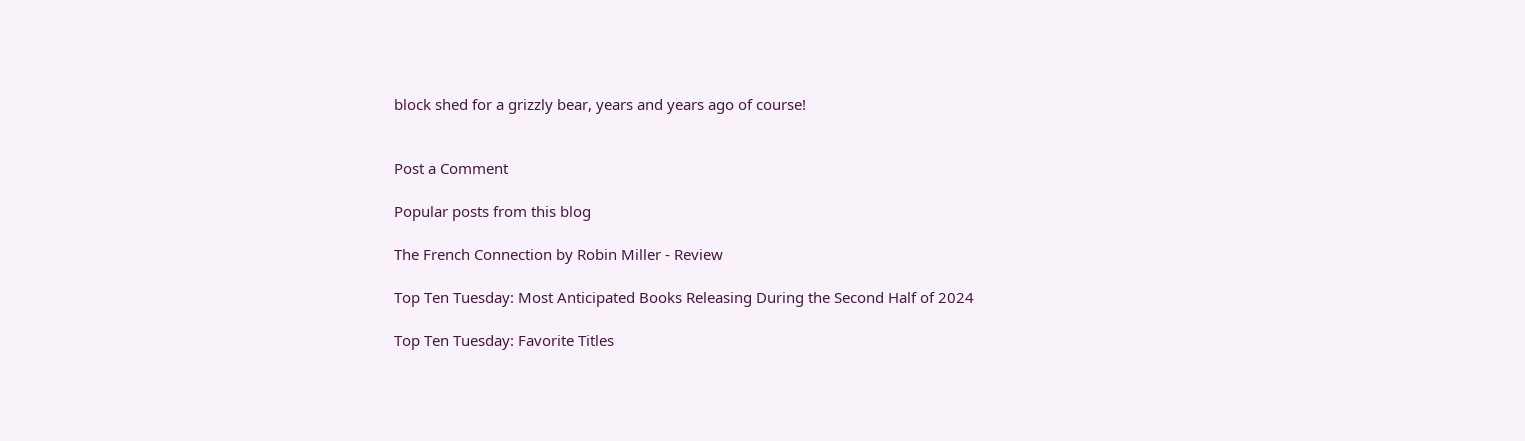block shed for a grizzly bear, years and years ago of course!


Post a Comment

Popular posts from this blog

The French Connection by Robin Miller - Review

Top Ten Tuesday: Most Anticipated Books Releasing During the Second Half of 2024

Top Ten Tuesday: Favorite Titles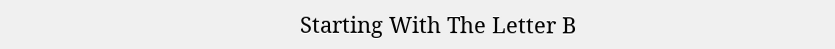Starting With The Letter B